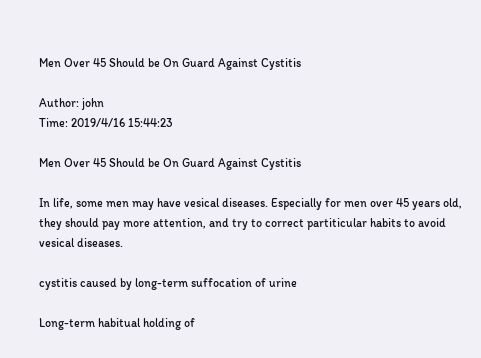Men Over 45 Should be On Guard Against Cystitis

Author: john
Time: 2019/4/16 15:44:23

Men Over 45 Should be On Guard Against Cystitis

In life, some men may have vesical diseases. Especially for men over 45 years old, they should pay more attention, and try to correct partiticular habits to avoid vesical diseases.

cystitis caused by long-term suffocation of urine

Long-term habitual holding of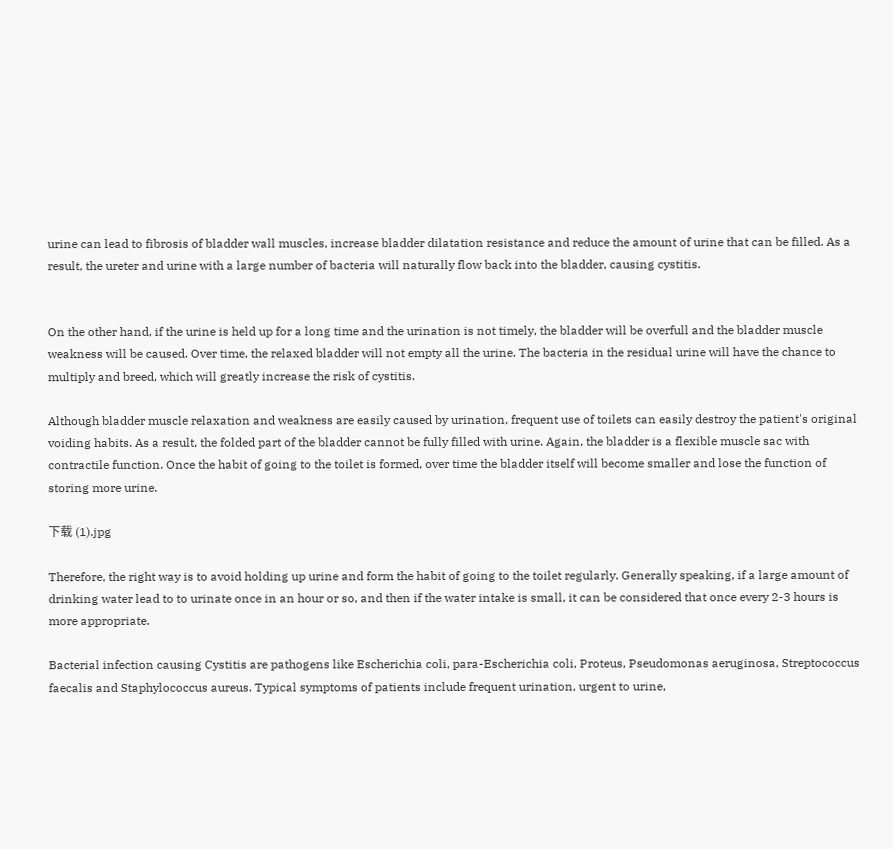urine can lead to fibrosis of bladder wall muscles, increase bladder dilatation resistance and reduce the amount of urine that can be filled. As a result, the ureter and urine with a large number of bacteria will naturally flow back into the bladder, causing cystitis.


On the other hand, if the urine is held up for a long time and the urination is not timely, the bladder will be overfull and the bladder muscle weakness will be caused. Over time, the relaxed bladder will not empty all the urine. The bacteria in the residual urine will have the chance to multiply and breed, which will greatly increase the risk of cystitis.

Although bladder muscle relaxation and weakness are easily caused by urination, frequent use of toilets can easily destroy the patient's original voiding habits. As a result, the folded part of the bladder cannot be fully filled with urine. Again, the bladder is a flexible muscle sac with contractile function. Once the habit of going to the toilet is formed, over time the bladder itself will become smaller and lose the function of storing more urine.

下载 (1).jpg

Therefore, the right way is to avoid holding up urine and form the habit of going to the toilet regularly. Generally speaking, if a large amount of drinking water lead to to urinate once in an hour or so, and then if the water intake is small, it can be considered that once every 2-3 hours is more appropriate.

Bacterial infection causing Cystitis are pathogens like Escherichia coli, para-Escherichia coli, Proteus, Pseudomonas aeruginosa, Streptococcus faecalis and Staphylococcus aureus. Typical symptoms of patients include frequent urination, urgent to urine,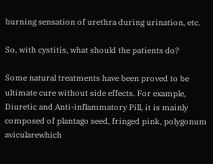burning sensation of urethra during urination, etc.

So, with cystitis, what should the patients do?

Some natural treatments have been proved to be ultimate cure without side effects. For example, Diuretic and Anti-inflammatory Pill, it is mainly composed of plantago seed, fringed pink, polygonum avicularewhich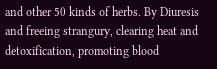and other 50 kinds of herbs. By Diuresis and freeing strangury, clearing heat and detoxification, promoting blood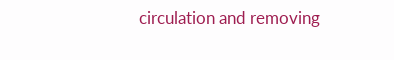circulation and removing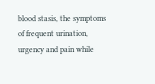blood stasis, the symptoms of frequent urination, urgency and pain while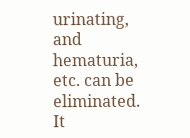urinating, and hematuria, etc. can be eliminated. It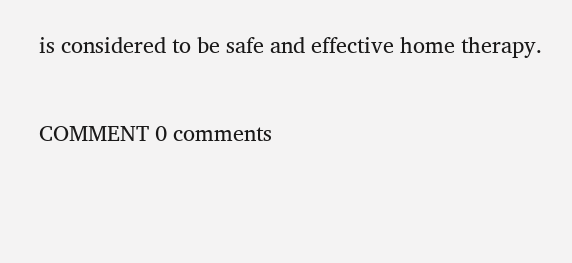is considered to be safe and effective home therapy.

COMMENT 0 comments